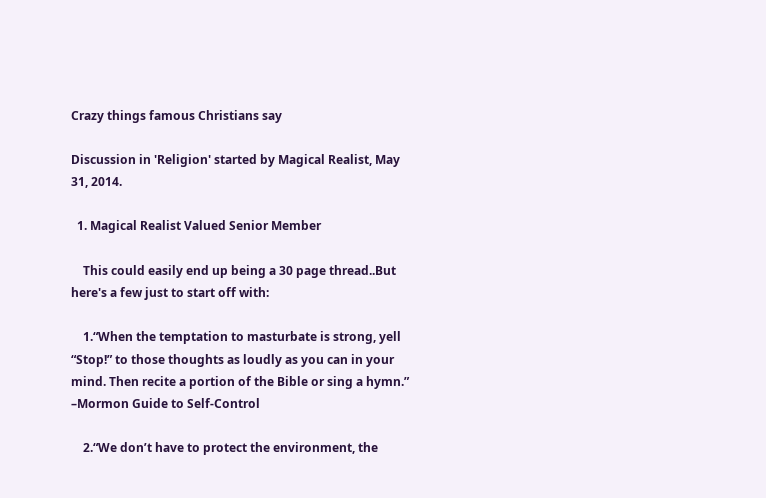Crazy things famous Christians say

Discussion in 'Religion' started by Magical Realist, May 31, 2014.

  1. Magical Realist Valued Senior Member

    This could easily end up being a 30 page thread..But here's a few just to start off with:

    1.“When the temptation to masturbate is strong, yell “Stop!” to those thoughts as loudly as you can in your mind. Then recite a portion of the Bible or sing a hymn.” –Mormon Guide to Self-Control

    2.“We don’t have to protect the environment, the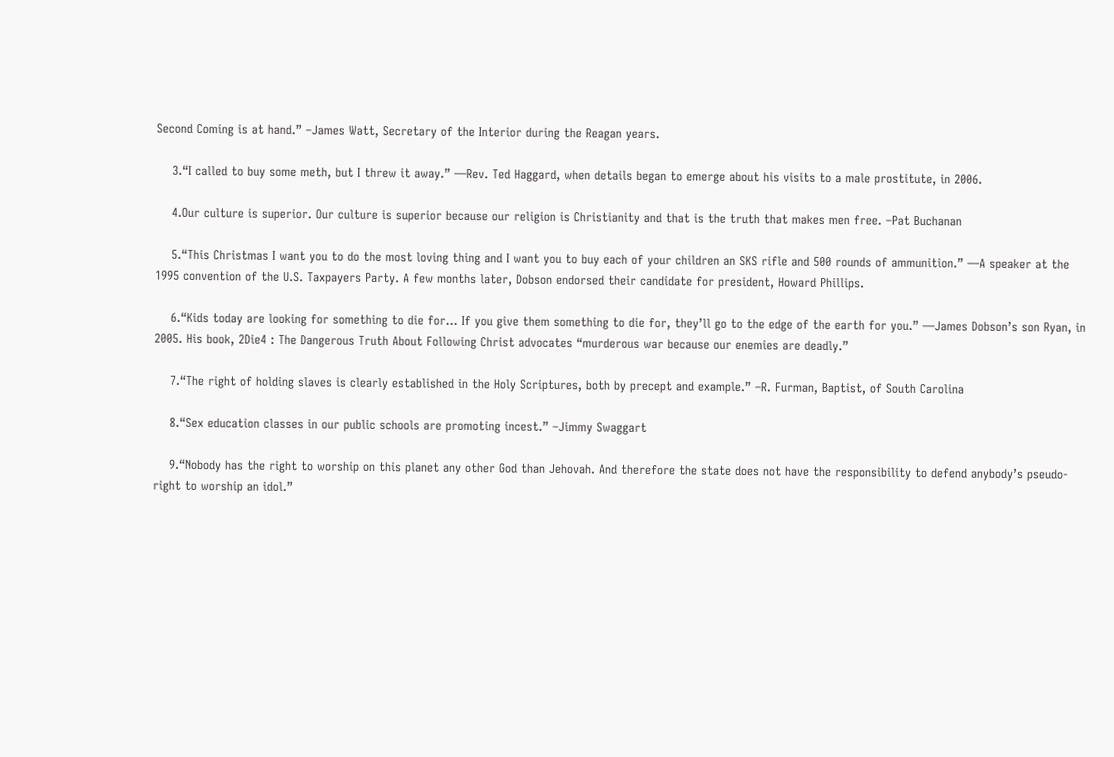Second Coming is at hand.” –James Watt, Secretary of the Interior during the Reagan years.

    3.“I called to buy some meth, but I threw it away.” —Rev. Ted Haggard, when details began to emerge about his visits to a male prostitute, in 2006.

    4.Our culture is superior. Our culture is superior because our religion is Christianity and that is the truth that makes men free. –Pat Buchanan

    5.“This Christmas I want you to do the most loving thing and I want you to buy each of your children an SKS rifle and 500 rounds of ammunition.” —A speaker at the 1995 convention of the U.S. Taxpayers Party. A few months later, Dobson endorsed their candidate for president, Howard Phillips.

    6.“Kids today are looking for something to die for… If you give them something to die for, they’ll go to the edge of the earth for you.” —James Dobson’s son Ryan, in 2005. His book, 2Die4 : The Dangerous Truth About Following Christ advocates “murderous war because our enemies are deadly.”

    7.“The right of holding slaves is clearly established in the Holy Scriptures, both by precept and example.” –R. Furman, Baptist, of South Carolina

    8.“Sex education classes in our public schools are promoting incest.” –Jimmy Swaggart

    9.“Nobody has the right to worship on this planet any other God than Jehovah. And therefore the state does not have the responsibility to defend anybody’s pseudo-right to worship an idol.”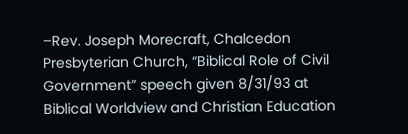–Rev. Joseph Morecraft, Chalcedon Presbyterian Church, “Biblical Role of Civil Government” speech given 8/31/93 at Biblical Worldview and Christian Education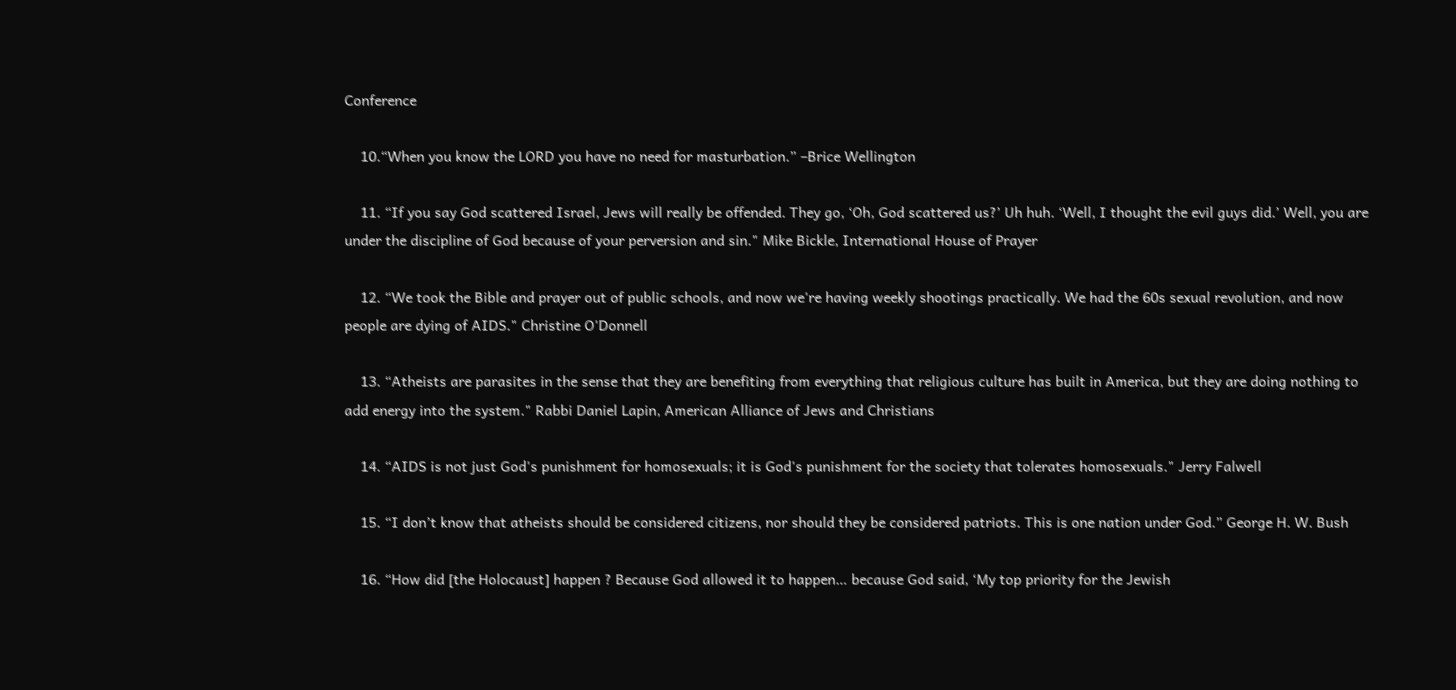Conference

    10.“When you know the LORD you have no need for masturbation.” –Brice Wellington

    11. “If you say God scattered Israel, Jews will really be offended. They go, ‘Oh, God scattered us?’ Uh huh. ‘Well, I thought the evil guys did.’ Well, you are under the discipline of God because of your perversion and sin." Mike Bickle, International House of Prayer

    12. “We took the Bible and prayer out of public schools, and now we're having weekly shootings practically. We had the 60s sexual revolution, and now people are dying of AIDS." Christine O'Donnell

    13. “Atheists are parasites in the sense that they are benefiting from everything that religious culture has built in America, but they are doing nothing to add energy into the system." Rabbi Daniel Lapin, American Alliance of Jews and Christians

    14. “AIDS is not just God's punishment for homosexuals; it is God's punishment for the society that tolerates homosexuals." Jerry Falwell

    15. “I don’t know that atheists should be considered citizens, nor should they be considered patriots. This is one nation under God.” George H. W. Bush

    16. “How did [the Holocaust] happen ? Because God allowed it to happen… because God said, ‘My top priority for the Jewish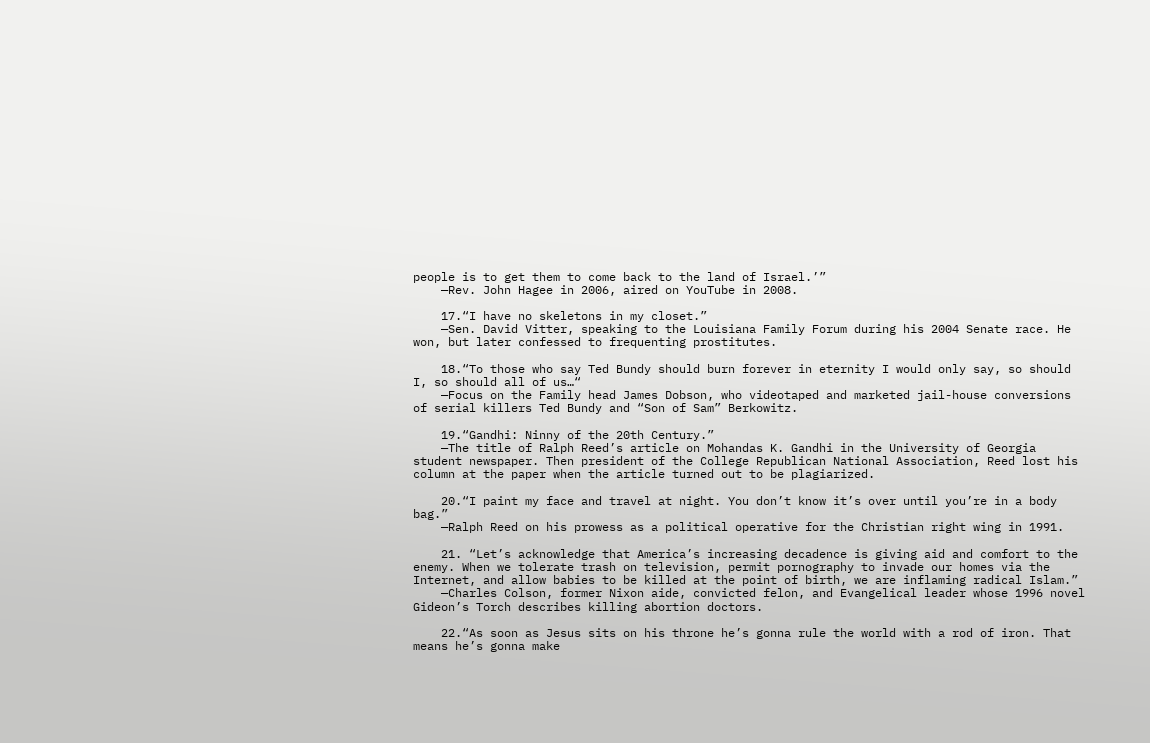people is to get them to come back to the land of Israel.’”
    —Rev. John Hagee in 2006, aired on YouTube in 2008.

    17.“I have no skeletons in my closet.”
    —Sen. David Vitter, speaking to the Louisiana Family Forum during his 2004 Senate race. He won, but later confessed to frequenting prostitutes.

    18.“To those who say Ted Bundy should burn forever in eternity I would only say, so should I, so should all of us…“
    —Focus on the Family head James Dobson, who videotaped and marketed jail-house conversions of serial killers Ted Bundy and “Son of Sam” Berkowitz.

    19.“Gandhi: Ninny of the 20th Century.”
    —The title of Ralph Reed’s article on Mohandas K. Gandhi in the University of Georgia student newspaper. Then president of the College Republican National Association, Reed lost his column at the paper when the article turned out to be plagiarized.

    20.“I paint my face and travel at night. You don’t know it’s over until you’re in a body bag.”
    —Ralph Reed on his prowess as a political operative for the Christian right wing in 1991.

    21. “Let’s acknowledge that America’s increasing decadence is giving aid and comfort to the enemy. When we tolerate trash on television, permit pornography to invade our homes via the Internet, and allow babies to be killed at the point of birth, we are inflaming radical Islam.”
    —Charles Colson, former Nixon aide, convicted felon, and Evangelical leader whose 1996 novel Gideon’s Torch describes killing abortion doctors.

    22.“As soon as Jesus sits on his throne he’s gonna rule the world with a rod of iron. That means he’s gonna make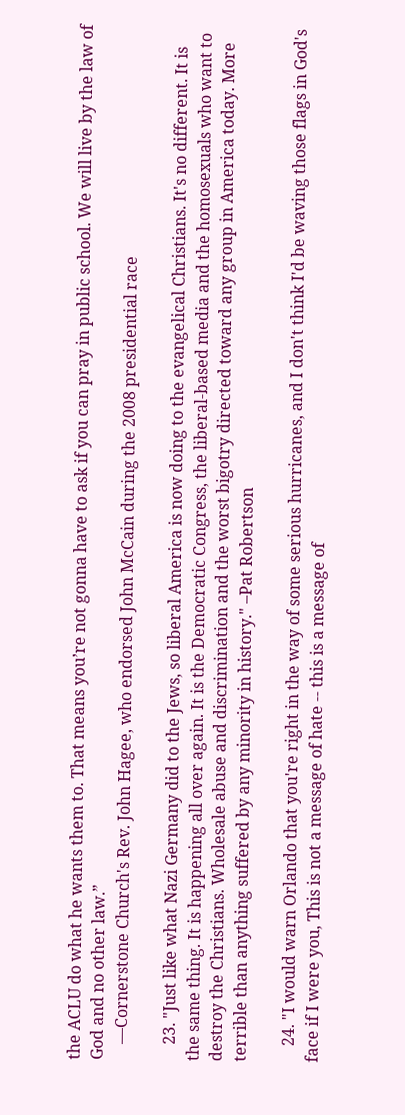the ACLU do what he wants them to. That means you’re not gonna have to ask if you can pray in public school. We will live by the law of God and no other law.”
    —Cornerstone Church's Rev. John Hagee, who endorsed John McCain during the 2008 presidential race

    23. "Just like what Nazi Germany did to the Jews, so liberal America is now doing to the evangelical Christians. It's no different. It is the same thing. It is happening all over again. It is the Democratic Congress, the liberal-based media and the homosexuals who want to destroy the Christians. Wholesale abuse and discrimination and the worst bigotry directed toward any group in America today. More terrible than anything suffered by any minority in history." –Pat Robertson

    24. "I would warn Orlando that you're right in the way of some serious hurricanes, and I don't think I'd be waving those flags in God's face if I were you, This is not a message of hate -- this is a message of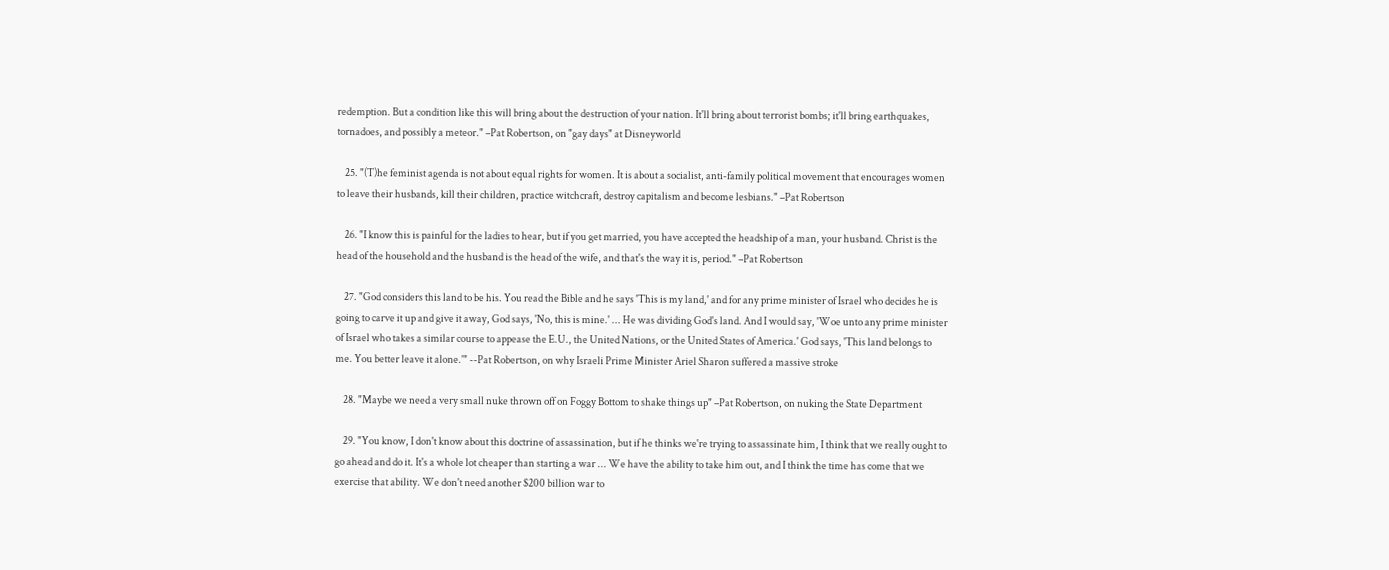redemption. But a condition like this will bring about the destruction of your nation. It'll bring about terrorist bombs; it'll bring earthquakes, tornadoes, and possibly a meteor." –Pat Robertson, on "gay days" at Disneyworld

    25. "(T)he feminist agenda is not about equal rights for women. It is about a socialist, anti-family political movement that encourages women to leave their husbands, kill their children, practice witchcraft, destroy capitalism and become lesbians." –Pat Robertson

    26. "I know this is painful for the ladies to hear, but if you get married, you have accepted the headship of a man, your husband. Christ is the head of the household and the husband is the head of the wife, and that's the way it is, period." –Pat Robertson

    27. "God considers this land to be his. You read the Bible and he says 'This is my land,' and for any prime minister of Israel who decides he is going to carve it up and give it away, God says, 'No, this is mine.' ... He was dividing God's land. And I would say, 'Woe unto any prime minister of Israel who takes a similar course to appease the E.U., the United Nations, or the United States of America.' God says, 'This land belongs to me. You better leave it alone.'" --Pat Robertson, on why Israeli Prime Minister Ariel Sharon suffered a massive stroke

    28. "Maybe we need a very small nuke thrown off on Foggy Bottom to shake things up" –Pat Robertson, on nuking the State Department

    29. "You know, I don't know about this doctrine of assassination, but if he thinks we're trying to assassinate him, I think that we really ought to go ahead and do it. It's a whole lot cheaper than starting a war ... We have the ability to take him out, and I think the time has come that we exercise that ability. We don't need another $200 billion war to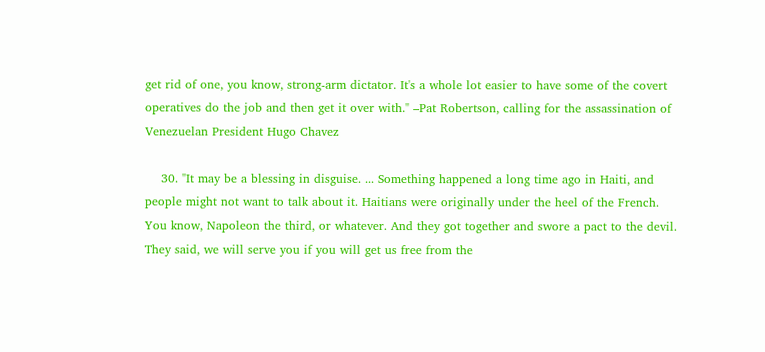get rid of one, you know, strong-arm dictator. It's a whole lot easier to have some of the covert operatives do the job and then get it over with." –Pat Robertson, calling for the assassination of Venezuelan President Hugo Chavez

    30. "It may be a blessing in disguise. ... Something happened a long time ago in Haiti, and people might not want to talk about it. Haitians were originally under the heel of the French. You know, Napoleon the third, or whatever. And they got together and swore a pact to the devil. They said, we will serve you if you will get us free from the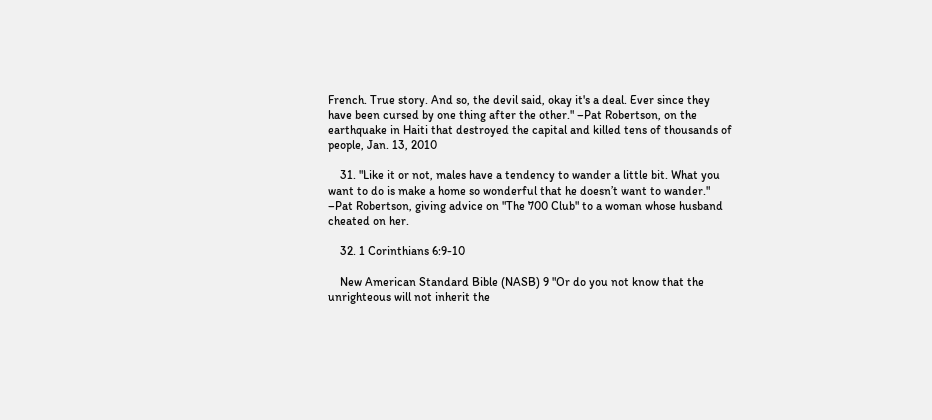French. True story. And so, the devil said, okay it's a deal. Ever since they have been cursed by one thing after the other." –Pat Robertson, on the earthquake in Haiti that destroyed the capital and killed tens of thousands of people, Jan. 13, 2010

    31. "Like it or not, males have a tendency to wander a little bit. What you want to do is make a home so wonderful that he doesn’t want to wander." –Pat Robertson, giving advice on "The 700 Club" to a woman whose husband cheated on her.

    32. 1 Corinthians 6:9-10

    New American Standard Bible (NASB) 9 "Or do you not know that the unrighteous will not inherit the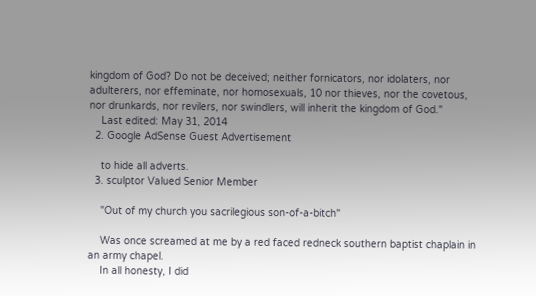kingdom of God? Do not be deceived; neither fornicators, nor idolaters, nor adulterers, nor effeminate, nor homosexuals, 10 nor thieves, nor the covetous, nor drunkards, nor revilers, nor swindlers, will inherit the kingdom of God."
    Last edited: May 31, 2014
  2. Google AdSense Guest Advertisement

    to hide all adverts.
  3. sculptor Valued Senior Member

    "Out of my church you sacrilegious son-of-a-bitch"

    Was once screamed at me by a red faced redneck southern baptist chaplain in an army chapel.
    In all honesty, I did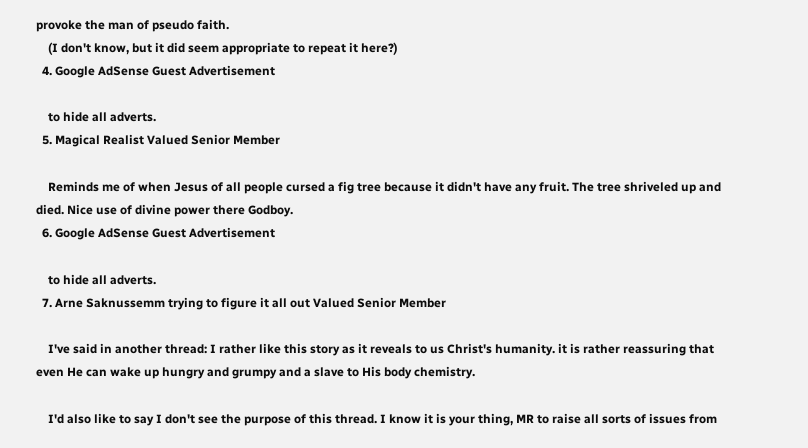provoke the man of pseudo faith.
    (I don't know, but it did seem appropriate to repeat it here?)
  4. Google AdSense Guest Advertisement

    to hide all adverts.
  5. Magical Realist Valued Senior Member

    Reminds me of when Jesus of all people cursed a fig tree because it didn't have any fruit. The tree shriveled up and died. Nice use of divine power there Godboy.
  6. Google AdSense Guest Advertisement

    to hide all adverts.
  7. Arne Saknussemm trying to figure it all out Valued Senior Member

    I've said in another thread: I rather like this story as it reveals to us Christ's humanity. it is rather reassuring that even He can wake up hungry and grumpy and a slave to His body chemistry.

    I'd also like to say I don't see the purpose of this thread. I know it is your thing, MR to raise all sorts of issues from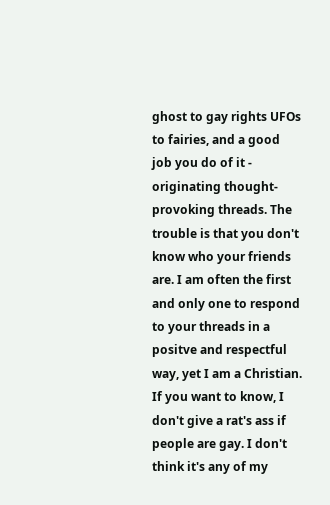ghost to gay rights UFOs to fairies, and a good job you do of it - originating thought-provoking threads. The trouble is that you don't know who your friends are. I am often the first and only one to respond to your threads in a positve and respectful way, yet I am a Christian. If you want to know, I don't give a rat's ass if people are gay. I don't think it's any of my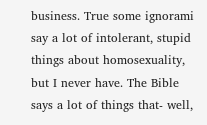business. True some ignorami say a lot of intolerant, stupid things about homosexuality, but I never have. The Bible says a lot of things that- well,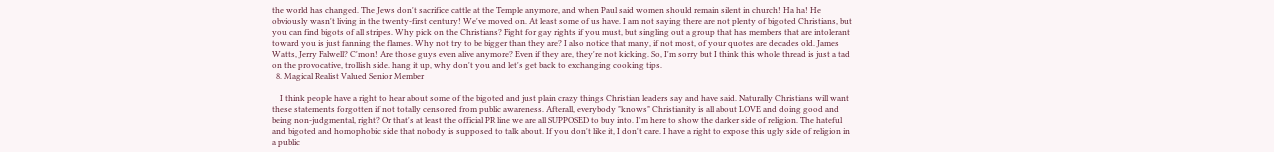the world has changed. The Jews don't sacrifice cattle at the Temple anymore, and when Paul said women should remain silent in church! Ha ha! He obviously wasn't living in the twenty-first century! We've moved on. At least some of us have. I am not saying there are not plenty of bigoted Christians, but you can find bigots of all stripes. Why pick on the Christians? Fight for gay rights if you must, but singling out a group that has members that are intolerant toward you is just fanning the flames. Why not try to be bigger than they are? I also notice that many, if not most, of your quotes are decades old. James Watts, Jerry Falwell? C'mon! Are those guys even alive anymore? Even if they are, they're not kicking. So, I'm sorry but I think this whole thread is just a tad on the provocative, trollish side. hang it up, why don't you and let's get back to exchanging cooking tips.
  8. Magical Realist Valued Senior Member

    I think people have a right to hear about some of the bigoted and just plain crazy things Christian leaders say and have said. Naturally Christians will want these statements forgotten if not totally censored from public awareness. Afterall, everybody "knows" Christianity is all about LOVE and doing good and being non-judgmental, right? Or that's at least the official PR line we are all SUPPOSED to buy into. I'm here to show the darker side of religion. The hateful and bigoted and homophobic side that nobody is supposed to talk about. If you don't like it, I don't care. I have a right to expose this ugly side of religion in a public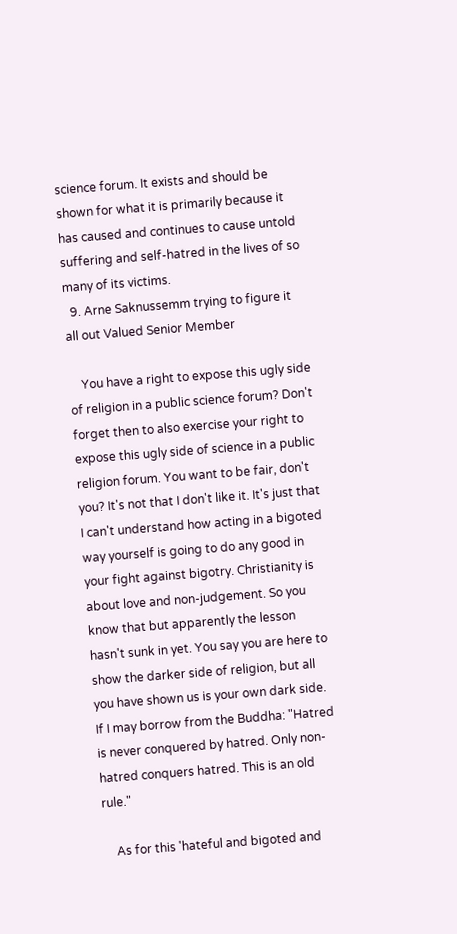science forum. It exists and should be shown for what it is primarily because it has caused and continues to cause untold suffering and self-hatred in the lives of so many of its victims.
  9. Arne Saknussemm trying to figure it all out Valued Senior Member

    You have a right to expose this ugly side of religion in a public science forum? Don't forget then to also exercise your right to expose this ugly side of science in a public religion forum. You want to be fair, don't you? It's not that I don't like it. It's just that I can't understand how acting in a bigoted way yourself is going to do any good in your fight against bigotry. Christianity is about love and non-judgement. So you know that but apparently the lesson hasn't sunk in yet. You say you are here to show the darker side of religion, but all you have shown us is your own dark side. If I may borrow from the Buddha: "Hatred is never conquered by hatred. Only non-hatred conquers hatred. This is an old rule."

    As for this 'hateful and bigoted and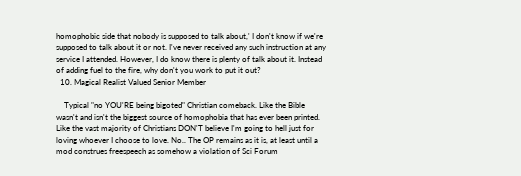homophobic side that nobody is supposed to talk about,' I don't know if we're supposed to talk about it or not. I've never received any such instruction at any service I attended. However, I do know there is plenty of talk about it. Instead of adding fuel to the fire, why don't you work to put it out?
  10. Magical Realist Valued Senior Member

    Typical "no YOU'RE being bigoted" Christian comeback. Like the Bible wasn't and isn't the biggest source of homophobia that has ever been printed. Like the vast majority of Christians DON'T believe I'm going to hell just for loving whoever I choose to love. No.. The OP remains as it is, at least until a mod construes freespeech as somehow a violation of Sci Forum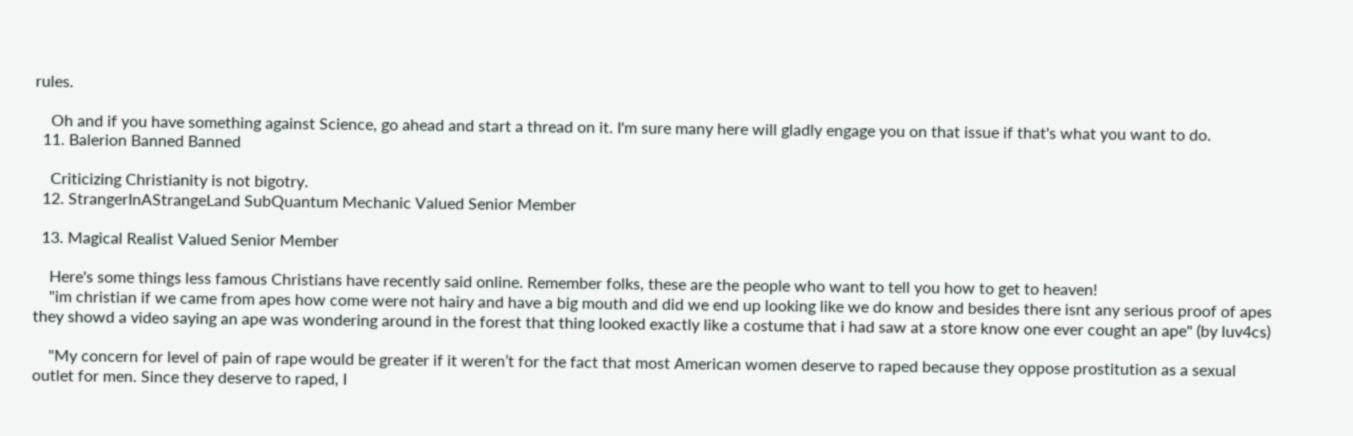rules.

    Oh and if you have something against Science, go ahead and start a thread on it. I'm sure many here will gladly engage you on that issue if that's what you want to do.
  11. Balerion Banned Banned

    Criticizing Christianity is not bigotry.
  12. StrangerInAStrangeLand SubQuantum Mechanic Valued Senior Member

  13. Magical Realist Valued Senior Member

    Here's some things less famous Christians have recently said online. Remember folks, these are the people who want to tell you how to get to heaven!
    "im christian if we came from apes how come were not hairy and have a big mouth and did we end up looking like we do know and besides there isnt any serious proof of apes they showd a video saying an ape was wondering around in the forest that thing looked exactly like a costume that i had saw at a store know one ever cought an ape" (by luv4cs)

    "My concern for level of pain of rape would be greater if it weren’t for the fact that most American women deserve to raped because they oppose prostitution as a sexual outlet for men. Since they deserve to raped, I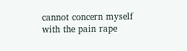cannot concern myself with the pain rape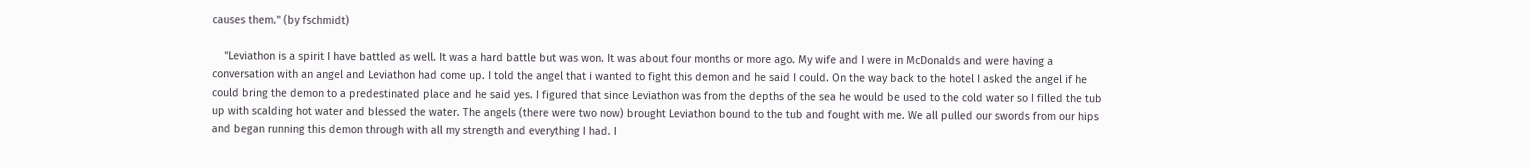causes them." (by fschmidt)

    "Leviathon is a spirit I have battled as well. It was a hard battle but was won. It was about four months or more ago. My wife and I were in McDonalds and were having a conversation with an angel and Leviathon had come up. I told the angel that i wanted to fight this demon and he said I could. On the way back to the hotel I asked the angel if he could bring the demon to a predestinated place and he said yes. I figured that since Leviathon was from the depths of the sea he would be used to the cold water so I filled the tub up with scalding hot water and blessed the water. The angels (there were two now) brought Leviathon bound to the tub and fought with me. We all pulled our swords from our hips and began running this demon through with all my strength and everything I had. I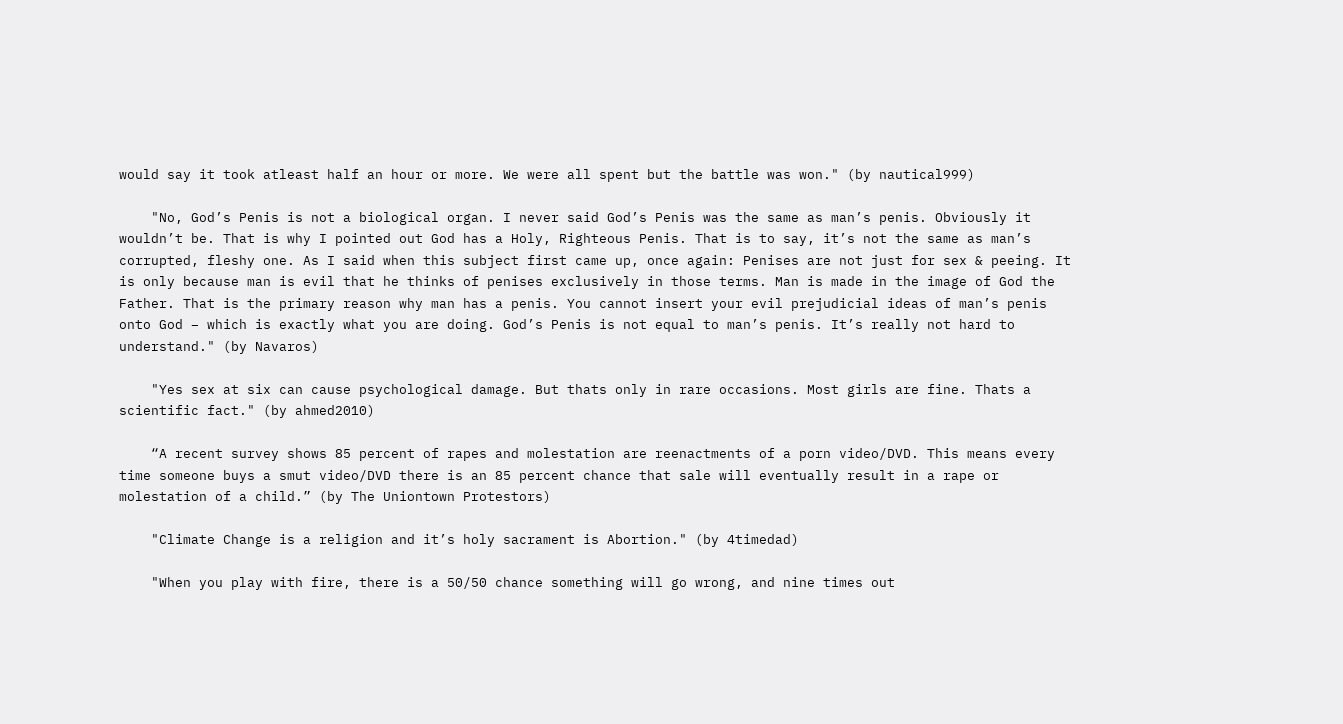would say it took atleast half an hour or more. We were all spent but the battle was won." (by nautical999)

    "No, God’s Penis is not a biological organ. I never said God’s Penis was the same as man’s penis. Obviously it wouldn’t be. That is why I pointed out God has a Holy, Righteous Penis. That is to say, it’s not the same as man’s corrupted, fleshy one. As I said when this subject first came up, once again: Penises are not just for sex & peeing. It is only because man is evil that he thinks of penises exclusively in those terms. Man is made in the image of God the Father. That is the primary reason why man has a penis. You cannot insert your evil prejudicial ideas of man’s penis onto God – which is exactly what you are doing. God’s Penis is not equal to man’s penis. It’s really not hard to understand." (by Navaros)

    "Yes sex at six can cause psychological damage. But thats only in rare occasions. Most girls are fine. Thats a scientific fact." (by ahmed2010)

    “A recent survey shows 85 percent of rapes and molestation are reenactments of a porn video/DVD. This means every time someone buys a smut video/DVD there is an 85 percent chance that sale will eventually result in a rape or molestation of a child.” (by The Uniontown Protestors)

    "Climate Change is a religion and it’s holy sacrament is Abortion." (by 4timedad)

    "When you play with fire, there is a 50/50 chance something will go wrong, and nine times out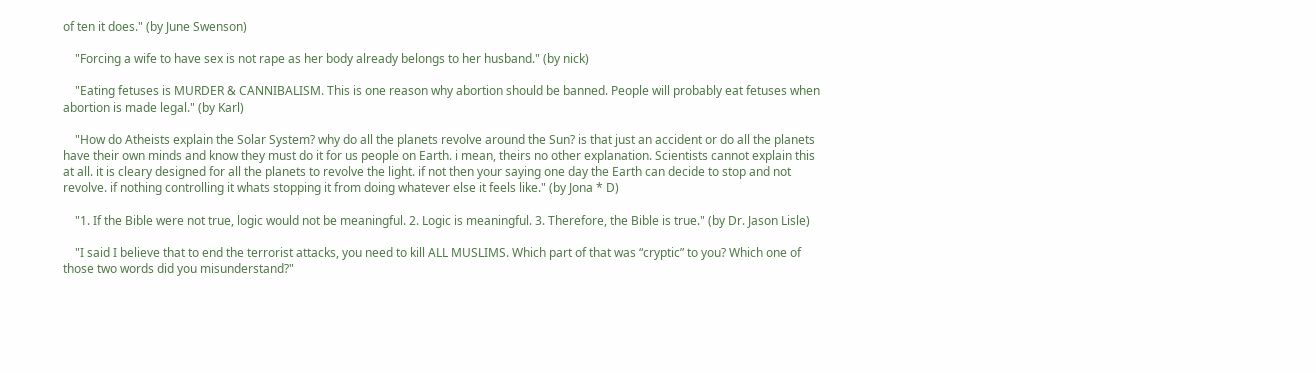of ten it does." (by June Swenson)

    "Forcing a wife to have sex is not rape as her body already belongs to her husband." (by nick)

    "Eating fetuses is MURDER & CANNIBALISM. This is one reason why abortion should be banned. People will probably eat fetuses when abortion is made legal." (by Karl)

    "How do Atheists explain the Solar System? why do all the planets revolve around the Sun? is that just an accident or do all the planets have their own minds and know they must do it for us people on Earth. i mean, theirs no other explanation. Scientists cannot explain this at all. it is cleary designed for all the planets to revolve the light. if not then your saying one day the Earth can decide to stop and not revolve. if nothing controlling it whats stopping it from doing whatever else it feels like." (by Jona * D)

    "1. If the Bible were not true, logic would not be meaningful. 2. Logic is meaningful. 3. Therefore, the Bible is true." (by Dr. Jason Lisle)

    "I said I believe that to end the terrorist attacks, you need to kill ALL MUSLIMS. Which part of that was “cryptic” to you? Which one of those two words did you misunderstand?"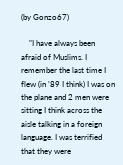(by Gonzo67)

    "I have always been afraid of Muslims. I remember the last time I flew (in ’89 I think) I was on the plane and 2 men were sitting I think across the aisle talking in a foreign language. I was terrified that they were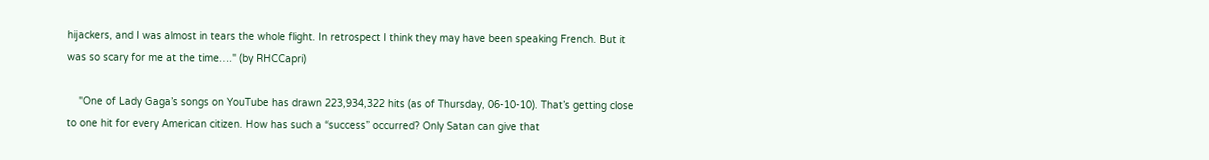hijackers, and I was almost in tears the whole flight. In retrospect I think they may have been speaking French. But it was so scary for me at the time…." (by RHCCapri)

    "One of Lady Gaga’s songs on YouTube has drawn 223,934,322 hits (as of Thursday, 06-10-10). That’s getting close to one hit for every American citizen. How has such a “success” occurred? Only Satan can give that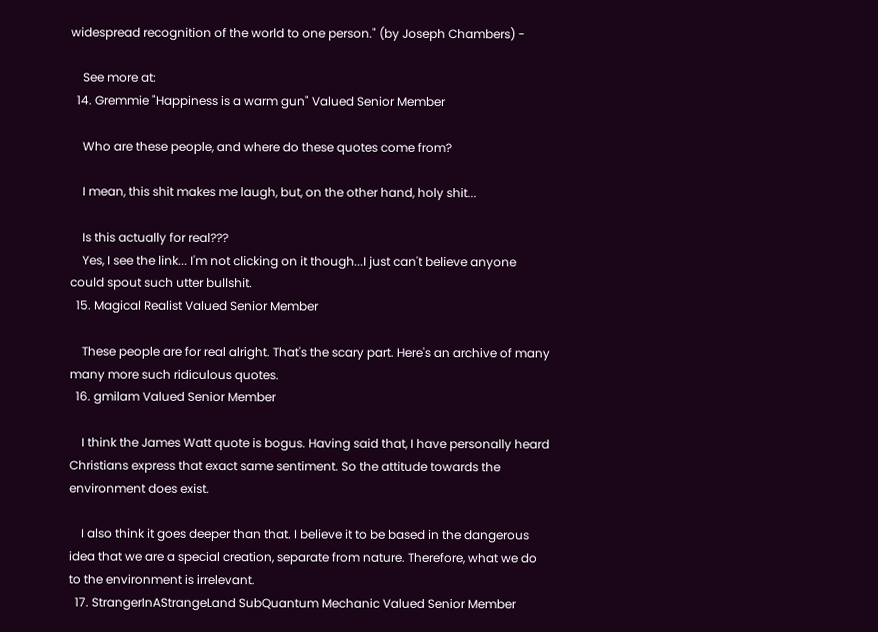widespread recognition of the world to one person." (by Joseph Chambers) -

    See more at:
  14. Gremmie "Happiness is a warm gun" Valued Senior Member

    Who are these people, and where do these quotes come from?

    I mean, this shit makes me laugh, but, on the other hand, holy shit...

    Is this actually for real???
    Yes, I see the link... I'm not clicking on it though...I just can't believe anyone could spout such utter bullshit.
  15. Magical Realist Valued Senior Member

    These people are for real alright. That's the scary part. Here's an archive of many many more such ridiculous quotes.
  16. gmilam Valued Senior Member

    I think the James Watt quote is bogus. Having said that, I have personally heard Christians express that exact same sentiment. So the attitude towards the environment does exist.

    I also think it goes deeper than that. I believe it to be based in the dangerous idea that we are a special creation, separate from nature. Therefore, what we do to the environment is irrelevant.
  17. StrangerInAStrangeLand SubQuantum Mechanic Valued Senior Member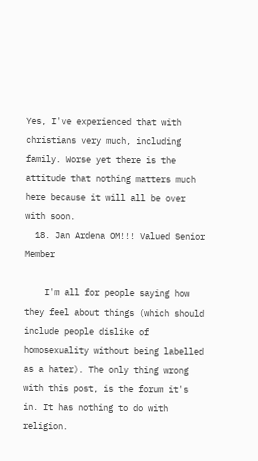Yes, I've experienced that with christians very much, including family. Worse yet there is the attitude that nothing matters much here because it will all be over with soon.
  18. Jan Ardena OM!!! Valued Senior Member

    I'm all for people saying how they feel about things (which should include people dislike of homosexuality without being labelled as a hater). The only thing wrong with this post, is the forum it's in. It has nothing to do with religion.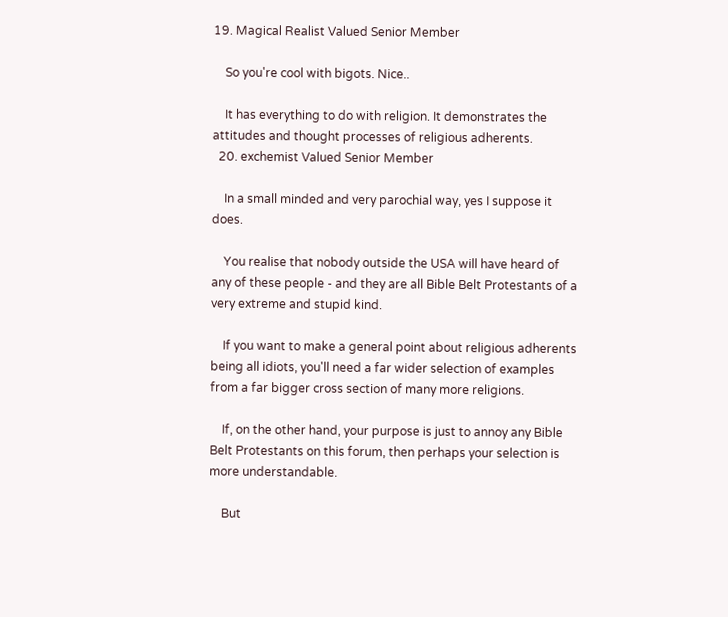19. Magical Realist Valued Senior Member

    So you're cool with bigots. Nice..

    It has everything to do with religion. It demonstrates the attitudes and thought processes of religious adherents.
  20. exchemist Valued Senior Member

    In a small minded and very parochial way, yes I suppose it does.

    You realise that nobody outside the USA will have heard of any of these people - and they are all Bible Belt Protestants of a very extreme and stupid kind.

    If you want to make a general point about religious adherents being all idiots, you'll need a far wider selection of examples from a far bigger cross section of many more religions.

    If, on the other hand, your purpose is just to annoy any Bible Belt Protestants on this forum, then perhaps your selection is more understandable.

    But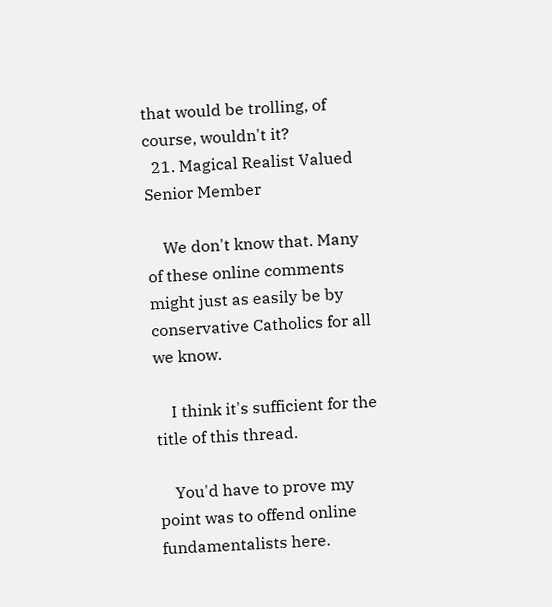that would be trolling, of course, wouldn't it?
  21. Magical Realist Valued Senior Member

    We don't know that. Many of these online comments might just as easily be by conservative Catholics for all we know.

    I think it's sufficient for the title of this thread.

    You'd have to prove my point was to offend online fundamentalists here.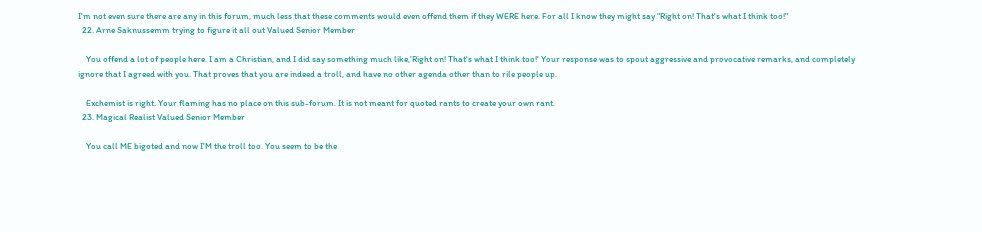I'm not even sure there are any in this forum, much less that these comments would even offend them if they WERE here. For all I know they might say "Right on! That's what I think too!"
  22. Arne Saknussemm trying to figure it all out Valued Senior Member

    You offend a lot of people here. I am a Christian, and I did say something much like,'Right on! That's what I think too!' Your response was to spout aggressive and provocative remarks, and completely ignore that I agreed with you. That proves that you are indeed a troll, and have no other agenda other than to rile people up.

    Exchemist is right. Your flaming has no place on this sub-forum. It is not meant for quoted rants to create your own rant.
  23. Magical Realist Valued Senior Member

    You call ME bigoted and now I'M the troll too. You seem to be the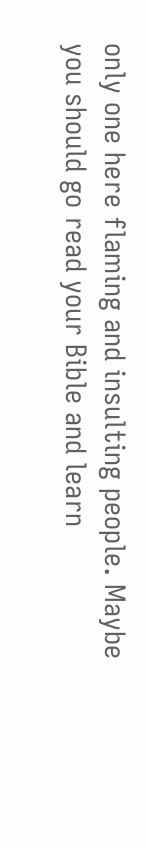only one here flaming and insulting people. Maybe you should go read your Bible and learn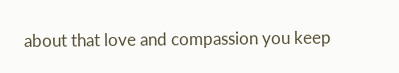about that love and compassion you keep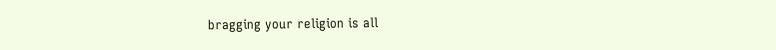bragging your religion is all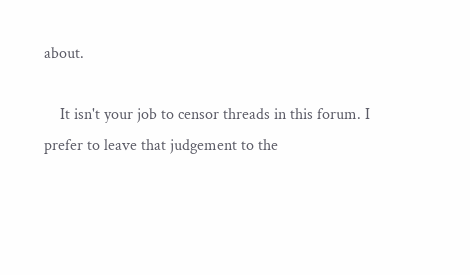about.

    It isn't your job to censor threads in this forum. I prefer to leave that judgement to the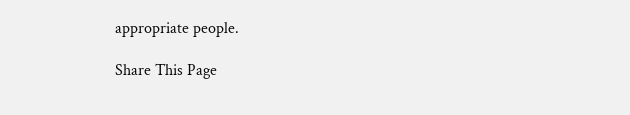appropriate people.

Share This Page